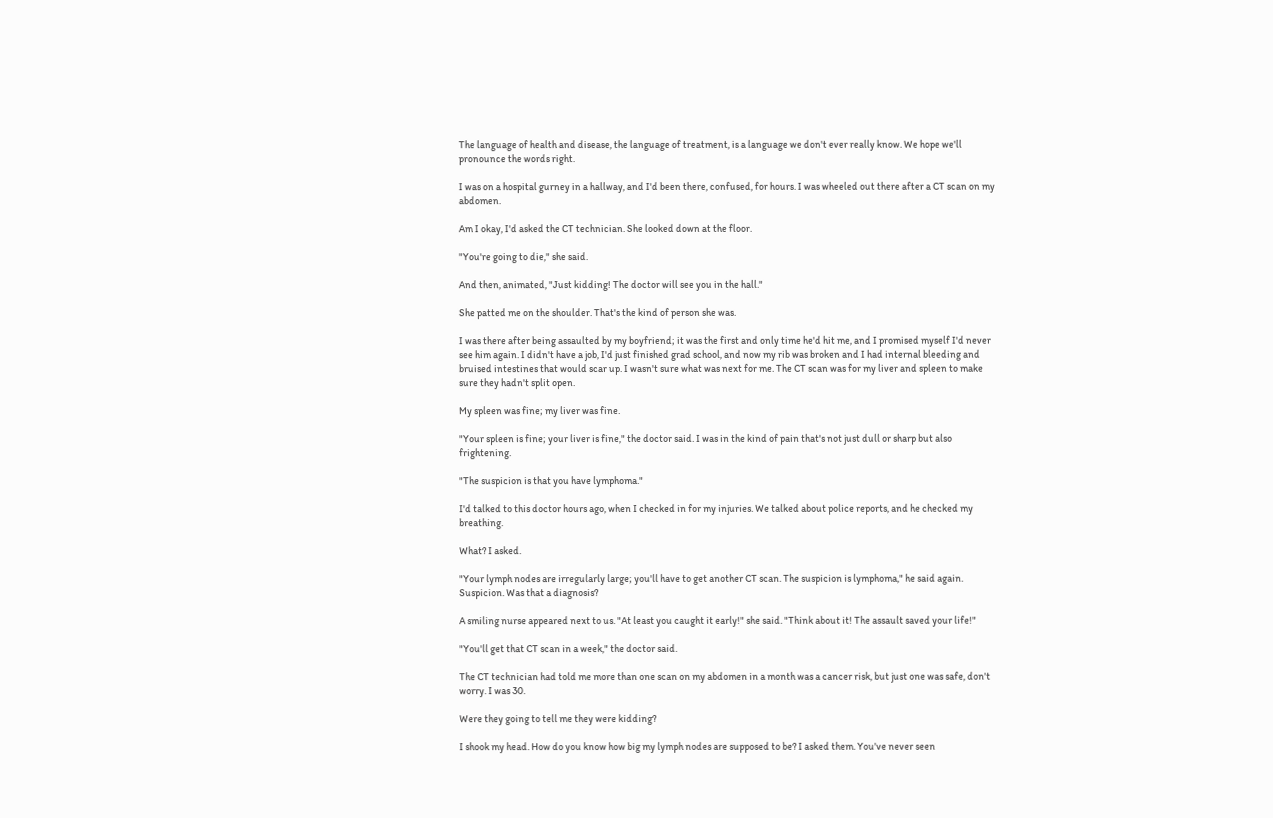The language of health and disease, the language of treatment, is a language we don't ever really know. We hope we'll pronounce the words right.

I was on a hospital gurney in a hallway, and I'd been there, confused, for hours. I was wheeled out there after a CT scan on my abdomen.

Am I okay, I'd asked the CT technician. She looked down at the floor.

"You're going to die," she said.

And then, animated, "Just kidding! The doctor will see you in the hall."

She patted me on the shoulder. That's the kind of person she was.

I was there after being assaulted by my boyfriend; it was the first and only time he'd hit me, and I promised myself I'd never see him again. I didn't have a job, I'd just finished grad school, and now my rib was broken and I had internal bleeding and bruised intestines that would scar up. I wasn't sure what was next for me. The CT scan was for my liver and spleen to make sure they hadn't split open.

My spleen was fine; my liver was fine.

"Your spleen is fine; your liver is fine," the doctor said. I was in the kind of pain that's not just dull or sharp but also frightening.

"The suspicion is that you have lymphoma."

I'd talked to this doctor hours ago, when I checked in for my injuries. We talked about police reports, and he checked my breathing.

What? I asked.

"Your lymph nodes are irregularly large; you'll have to get another CT scan. The suspicion is lymphoma," he said again. Suspicion. Was that a diagnosis?

A smiling nurse appeared next to us. "At least you caught it early!" she said. "Think about it! The assault saved your life!"

"You'll get that CT scan in a week," the doctor said.

The CT technician had told me more than one scan on my abdomen in a month was a cancer risk, but just one was safe, don't worry. I was 30.

Were they going to tell me they were kidding?

I shook my head. How do you know how big my lymph nodes are supposed to be? I asked them. You've never seen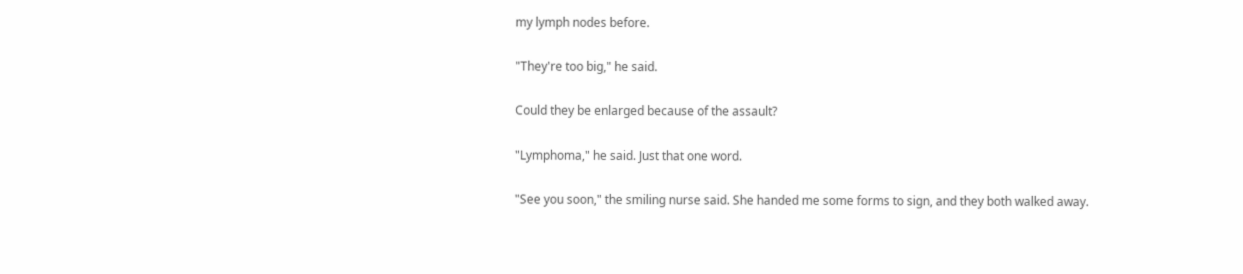my lymph nodes before.

"They're too big," he said.

Could they be enlarged because of the assault?

"Lymphoma," he said. Just that one word.

"See you soon," the smiling nurse said. She handed me some forms to sign, and they both walked away.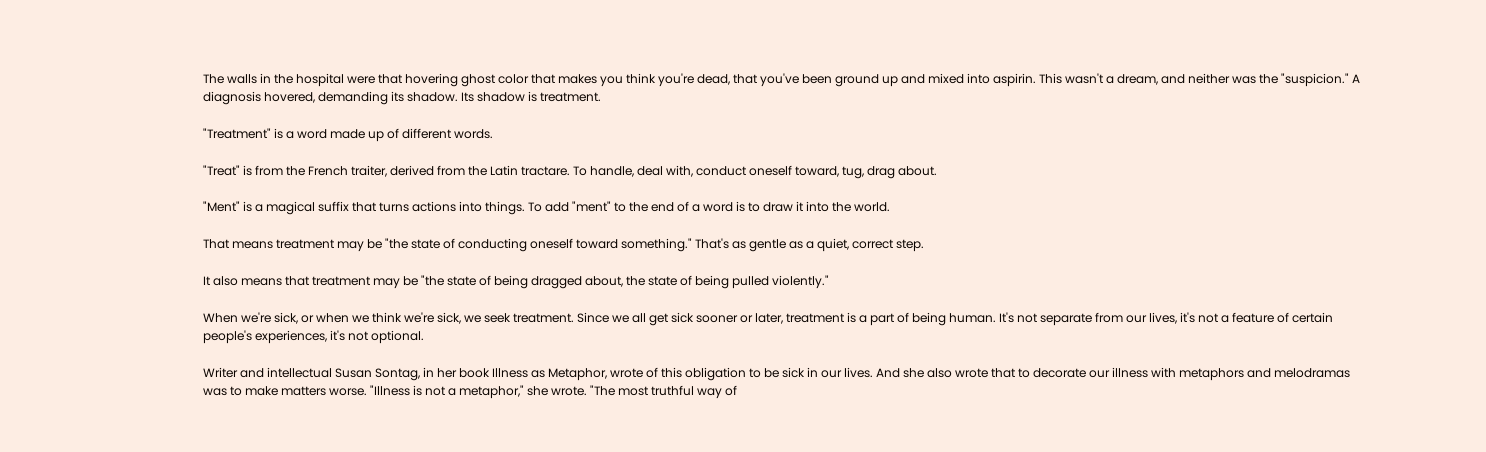The walls in the hospital were that hovering ghost color that makes you think you're dead, that you've been ground up and mixed into aspirin. This wasn't a dream, and neither was the "suspicion." A diagnosis hovered, demanding its shadow. Its shadow is treatment.

"Treatment" is a word made up of different words.

"Treat" is from the French traiter, derived from the Latin tractare. To handle, deal with, conduct oneself toward, tug, drag about.

"Ment" is a magical suffix that turns actions into things. To add "ment" to the end of a word is to draw it into the world.

That means treatment may be "the state of conducting oneself toward something." That's as gentle as a quiet, correct step.

It also means that treatment may be "the state of being dragged about, the state of being pulled violently."

When we're sick, or when we think we're sick, we seek treatment. Since we all get sick sooner or later, treatment is a part of being human. It's not separate from our lives, it's not a feature of certain people's experiences, it's not optional.

Writer and intellectual Susan Sontag, in her book Illness as Metaphor, wrote of this obligation to be sick in our lives. And she also wrote that to decorate our illness with metaphors and melodramas was to make matters worse. "Illness is not a metaphor," she wrote. "The most truthful way of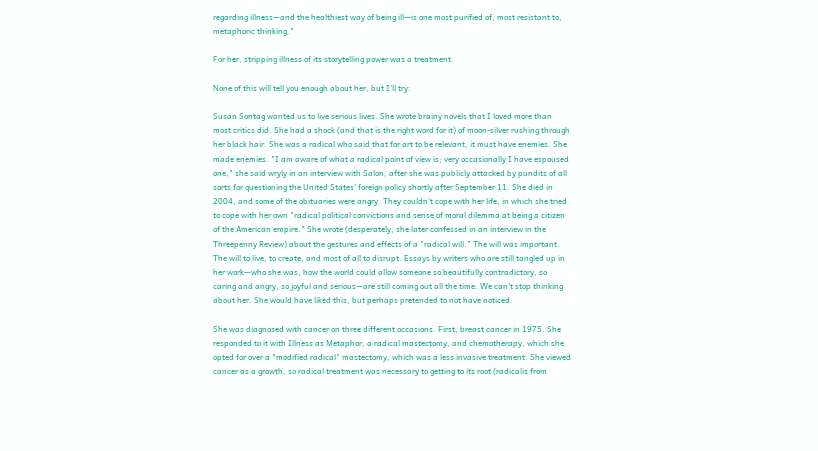regarding illness—and the healthiest way of being ill—is one most purified of, most resistant to, metaphoric thinking."

For her, stripping illness of its storytelling power was a treatment.

None of this will tell you enough about her, but I'll try:

Susan Sontag wanted us to live serious lives. She wrote brainy novels that I loved more than most critics did. She had a shock (and that is the right word for it) of moon-silver rushing through her black hair. She was a radical who said that for art to be relevant, it must have enemies. She made enemies. "I am aware of what a radical point of view is; very occasionally I have espoused one," she said wryly in an interview with Salon, after she was publicly attacked by pundits of all sorts for questioning the United States' foreign policy shortly after September 11. She died in 2004, and some of the obituaries were angry. They couldn't cope with her life, in which she tried to cope with her own "radical political convictions and sense of moral dilemma at being a citizen of the American empire." She wrote (desperately, she later confessed in an interview in the Threepenny Review) about the gestures and effects of a "radical will." The will was important. The will to live, to create, and most of all to disrupt. Essays by writers who are still tangled up in her work—who she was, how the world could allow someone so beautifully contradictory, so caring and angry, so joyful and serious—are still coming out all the time. We can't stop thinking about her. She would have liked this, but perhaps pretended to not have noticed.

She was diagnosed with cancer on three different occasions. First, breast cancer in 1975. She responded to it with Illness as Metaphor, a radical mastectomy, and chemotherapy, which she opted for over a "modified radical" mastectomy, which was a less invasive treatment. She viewed cancer as a growth, so radical treatment was necessary to getting to its root (radicalis from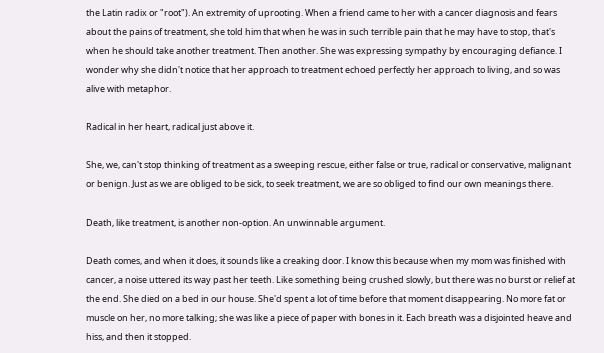the Latin radix or "root"). An extremity of uprooting. When a friend came to her with a cancer diagnosis and fears about the pains of treatment, she told him that when he was in such terrible pain that he may have to stop, that's when he should take another treatment. Then another. She was expressing sympathy by encouraging defiance. I wonder why she didn't notice that her approach to treatment echoed perfectly her approach to living, and so was alive with metaphor.

Radical in her heart, radical just above it.

She, we, can't stop thinking of treatment as a sweeping rescue, either false or true, radical or conservative, malignant or benign. Just as we are obliged to be sick, to seek treatment, we are so obliged to find our own meanings there.

Death, like treatment, is another non-option. An unwinnable argument.

Death comes, and when it does, it sounds like a creaking door. I know this because when my mom was finished with cancer, a noise uttered its way past her teeth. Like something being crushed slowly, but there was no burst or relief at the end. She died on a bed in our house. She'd spent a lot of time before that moment disappearing. No more fat or muscle on her, no more talking; she was like a piece of paper with bones in it. Each breath was a disjointed heave and hiss, and then it stopped.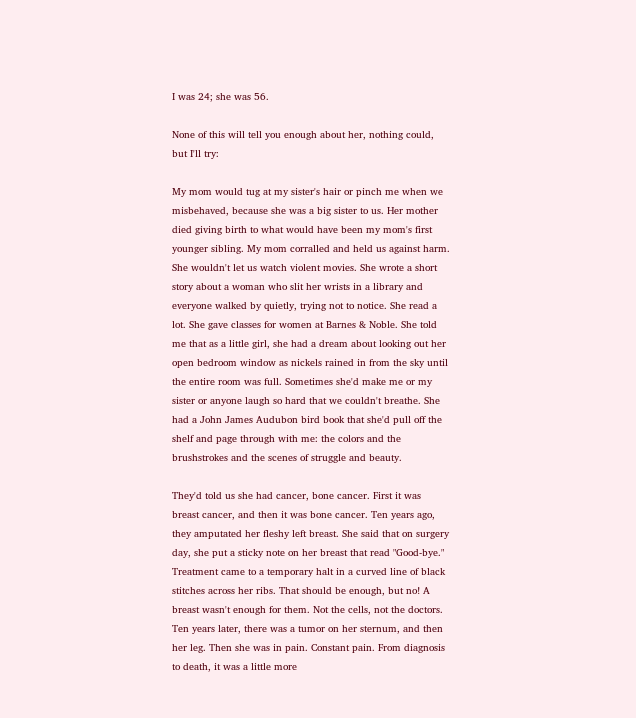I was 24; she was 56.

None of this will tell you enough about her, nothing could, but I'll try:

My mom would tug at my sister's hair or pinch me when we misbehaved, because she was a big sister to us. Her mother died giving birth to what would have been my mom's first younger sibling. My mom corralled and held us against harm. She wouldn't let us watch violent movies. She wrote a short story about a woman who slit her wrists in a library and everyone walked by quietly, trying not to notice. She read a lot. She gave classes for women at Barnes & Noble. She told me that as a little girl, she had a dream about looking out her open bedroom window as nickels rained in from the sky until the entire room was full. Sometimes she'd make me or my sister or anyone laugh so hard that we couldn't breathe. She had a John James Audubon bird book that she'd pull off the shelf and page through with me: the colors and the brushstrokes and the scenes of struggle and beauty.

They'd told us she had cancer, bone cancer. First it was breast cancer, and then it was bone cancer. Ten years ago, they amputated her fleshy left breast. She said that on surgery day, she put a sticky note on her breast that read "Good-bye." Treatment came to a temporary halt in a curved line of black stitches across her ribs. That should be enough, but no! A breast wasn't enough for them. Not the cells, not the doctors. Ten years later, there was a tumor on her sternum, and then her leg. Then she was in pain. Constant pain. From diagnosis to death, it was a little more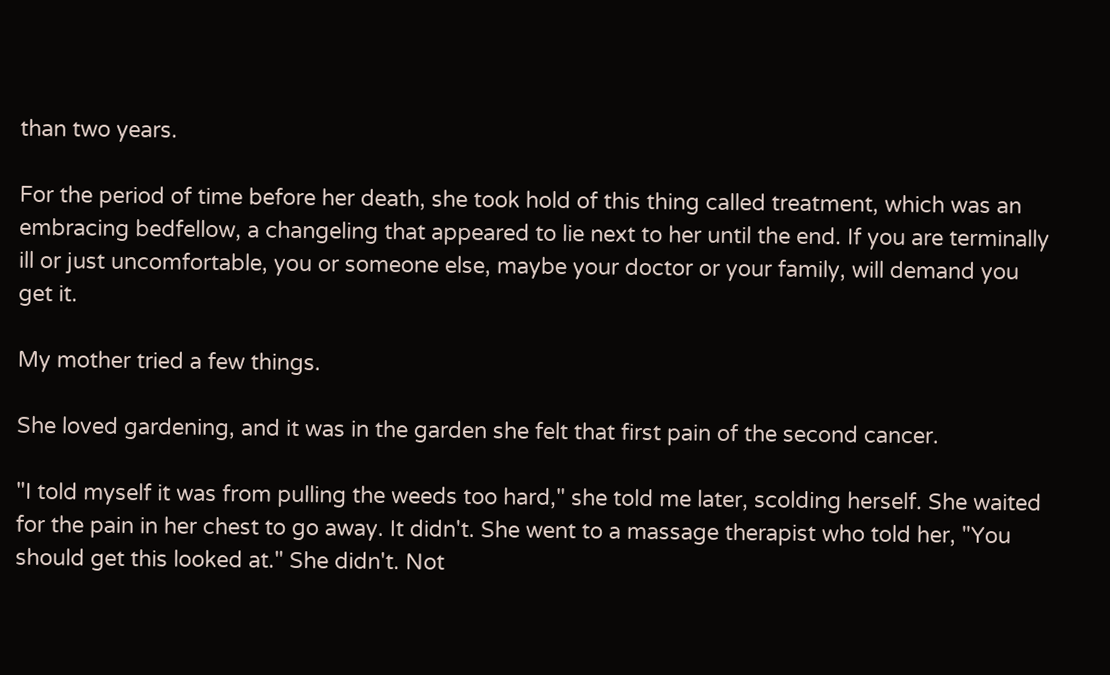than two years.

For the period of time before her death, she took hold of this thing called treatment, which was an embracing bedfellow, a changeling that appeared to lie next to her until the end. If you are terminally ill or just uncomfortable, you or someone else, maybe your doctor or your family, will demand you get it.

My mother tried a few things.

She loved gardening, and it was in the garden she felt that first pain of the second cancer.

"I told myself it was from pulling the weeds too hard," she told me later, scolding herself. She waited for the pain in her chest to go away. It didn't. She went to a massage therapist who told her, "You should get this looked at." She didn't. Not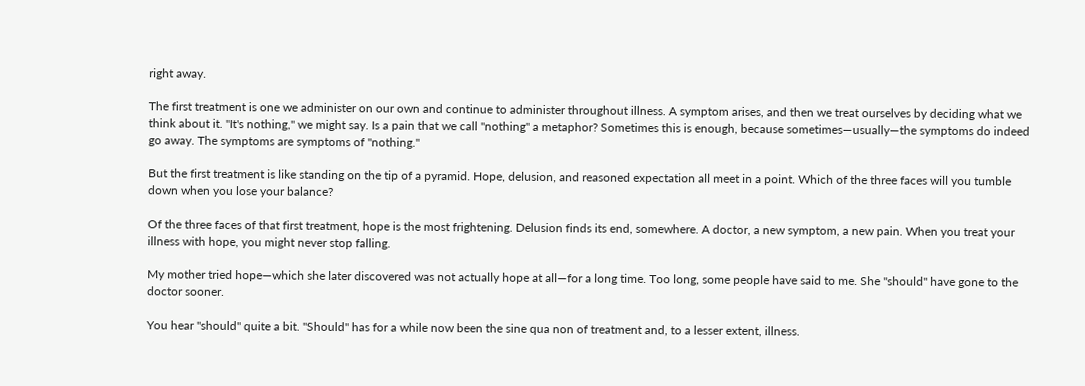right away.

The first treatment is one we administer on our own and continue to administer throughout illness. A symptom arises, and then we treat ourselves by deciding what we think about it. "It's nothing," we might say. Is a pain that we call "nothing" a metaphor? Sometimes this is enough, because sometimes—usually—the symptoms do indeed go away. The symptoms are symptoms of "nothing."

But the first treatment is like standing on the tip of a pyramid. Hope, delusion, and reasoned expectation all meet in a point. Which of the three faces will you tumble down when you lose your balance?

Of the three faces of that first treatment, hope is the most frightening. Delusion finds its end, somewhere. A doctor, a new symptom, a new pain. When you treat your illness with hope, you might never stop falling.

My mother tried hope—which she later discovered was not actually hope at all—for a long time. Too long, some people have said to me. She "should" have gone to the doctor sooner.

You hear "should" quite a bit. "Should" has for a while now been the sine qua non of treatment and, to a lesser extent, illness.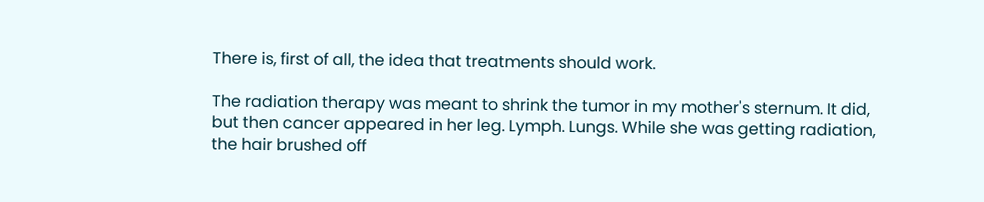There is, first of all, the idea that treatments should work.

The radiation therapy was meant to shrink the tumor in my mother's sternum. It did, but then cancer appeared in her leg. Lymph. Lungs. While she was getting radiation, the hair brushed off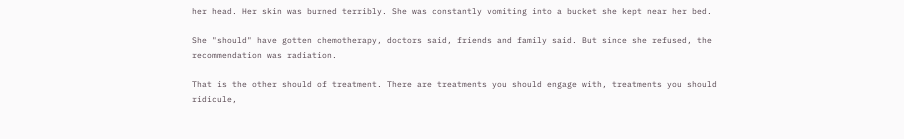her head. Her skin was burned terribly. She was constantly vomiting into a bucket she kept near her bed.

She "should" have gotten chemotherapy, doctors said, friends and family said. But since she refused, the recommendation was radiation.

That is the other should of treatment. There are treatments you should engage with, treatments you should ridicule,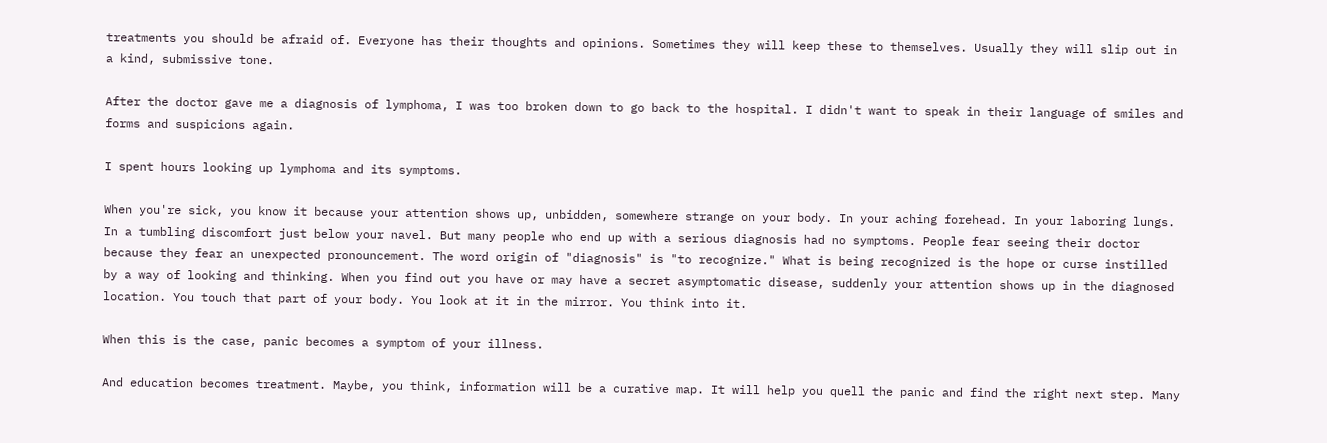treatments you should be afraid of. Everyone has their thoughts and opinions. Sometimes they will keep these to themselves. Usually they will slip out in a kind, submissive tone.

After the doctor gave me a diagnosis of lymphoma, I was too broken down to go back to the hospital. I didn't want to speak in their language of smiles and forms and suspicions again.

I spent hours looking up lymphoma and its symptoms.

When you're sick, you know it because your attention shows up, unbidden, somewhere strange on your body. In your aching forehead. In your laboring lungs. In a tumbling discomfort just below your navel. But many people who end up with a serious diagnosis had no symptoms. People fear seeing their doctor because they fear an unexpected pronouncement. The word origin of "diagnosis" is "to recognize." What is being recognized is the hope or curse instilled by a way of looking and thinking. When you find out you have or may have a secret asymptomatic disease, suddenly your attention shows up in the diagnosed location. You touch that part of your body. You look at it in the mirror. You think into it.

When this is the case, panic becomes a symptom of your illness.

And education becomes treatment. Maybe, you think, information will be a curative map. It will help you quell the panic and find the right next step. Many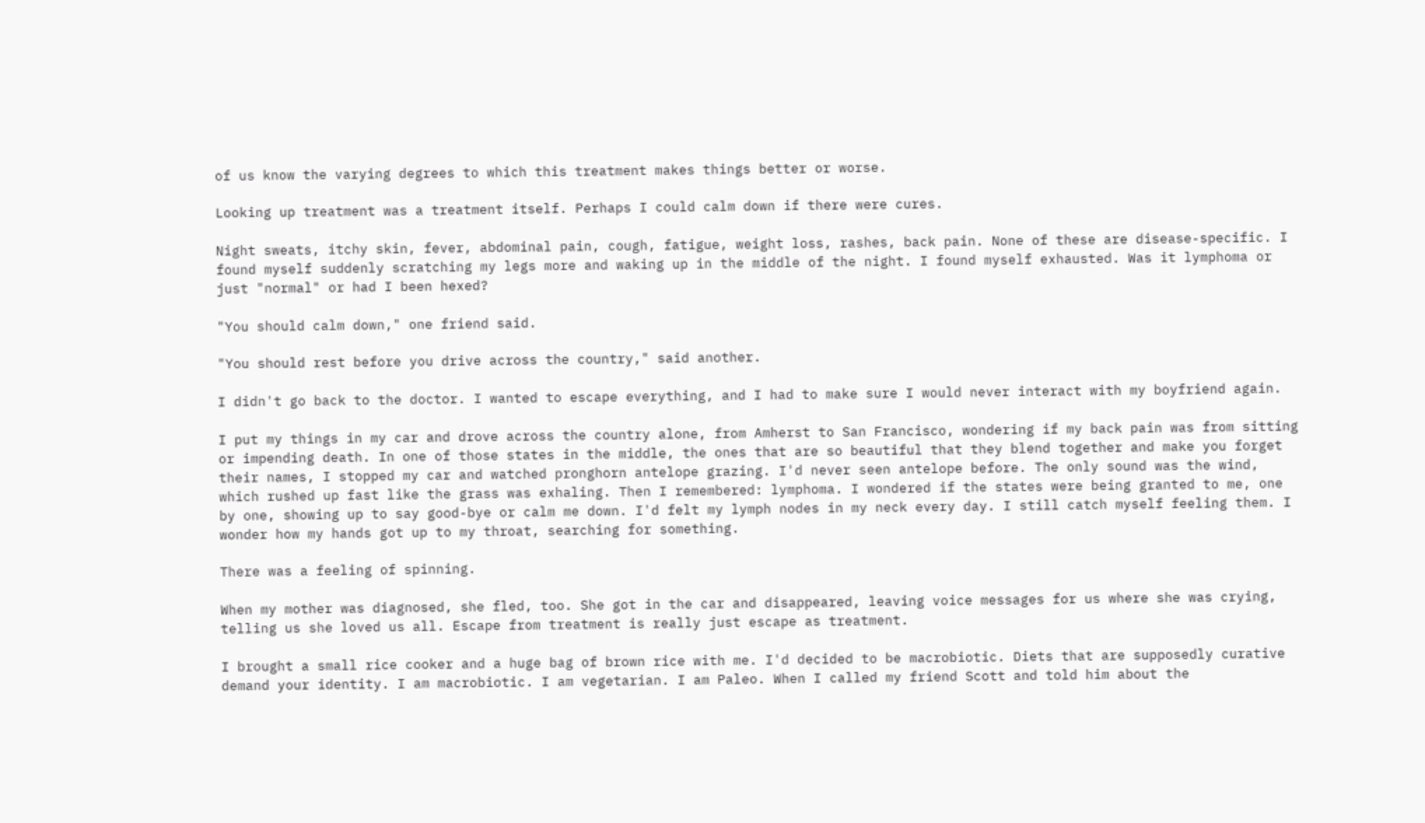of us know the varying degrees to which this treatment makes things better or worse.

Looking up treatment was a treatment itself. Perhaps I could calm down if there were cures.

Night sweats, itchy skin, fever, abdominal pain, cough, fatigue, weight loss, rashes, back pain. None of these are disease-specific. I found myself suddenly scratching my legs more and waking up in the middle of the night. I found myself exhausted. Was it lymphoma or just "normal" or had I been hexed?

"You should calm down," one friend said.

"You should rest before you drive across the country," said another.

I didn't go back to the doctor. I wanted to escape everything, and I had to make sure I would never interact with my boyfriend again.

I put my things in my car and drove across the country alone, from Amherst to San Francisco, wondering if my back pain was from sitting or impending death. In one of those states in the middle, the ones that are so beautiful that they blend together and make you forget their names, I stopped my car and watched pronghorn antelope grazing. I'd never seen antelope before. The only sound was the wind, which rushed up fast like the grass was exhaling. Then I remembered: lymphoma. I wondered if the states were being granted to me, one by one, showing up to say good-bye or calm me down. I'd felt my lymph nodes in my neck every day. I still catch myself feeling them. I wonder how my hands got up to my throat, searching for something.

There was a feeling of spinning.

When my mother was diagnosed, she fled, too. She got in the car and disappeared, leaving voice messages for us where she was crying, telling us she loved us all. Escape from treatment is really just escape as treatment.

I brought a small rice cooker and a huge bag of brown rice with me. I'd decided to be macrobiotic. Diets that are supposedly curative demand your identity. I am macrobiotic. I am vegetarian. I am Paleo. When I called my friend Scott and told him about the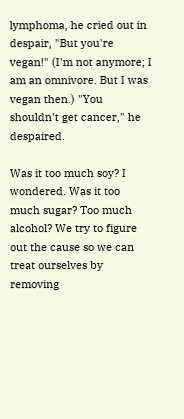lymphoma, he cried out in despair, "But you're vegan!" (I'm not anymore; I am an omnivore. But I was vegan then.) "You shouldn't get cancer," he despaired.

Was it too much soy? I wondered. Was it too much sugar? Too much alcohol? We try to figure out the cause so we can treat ourselves by removing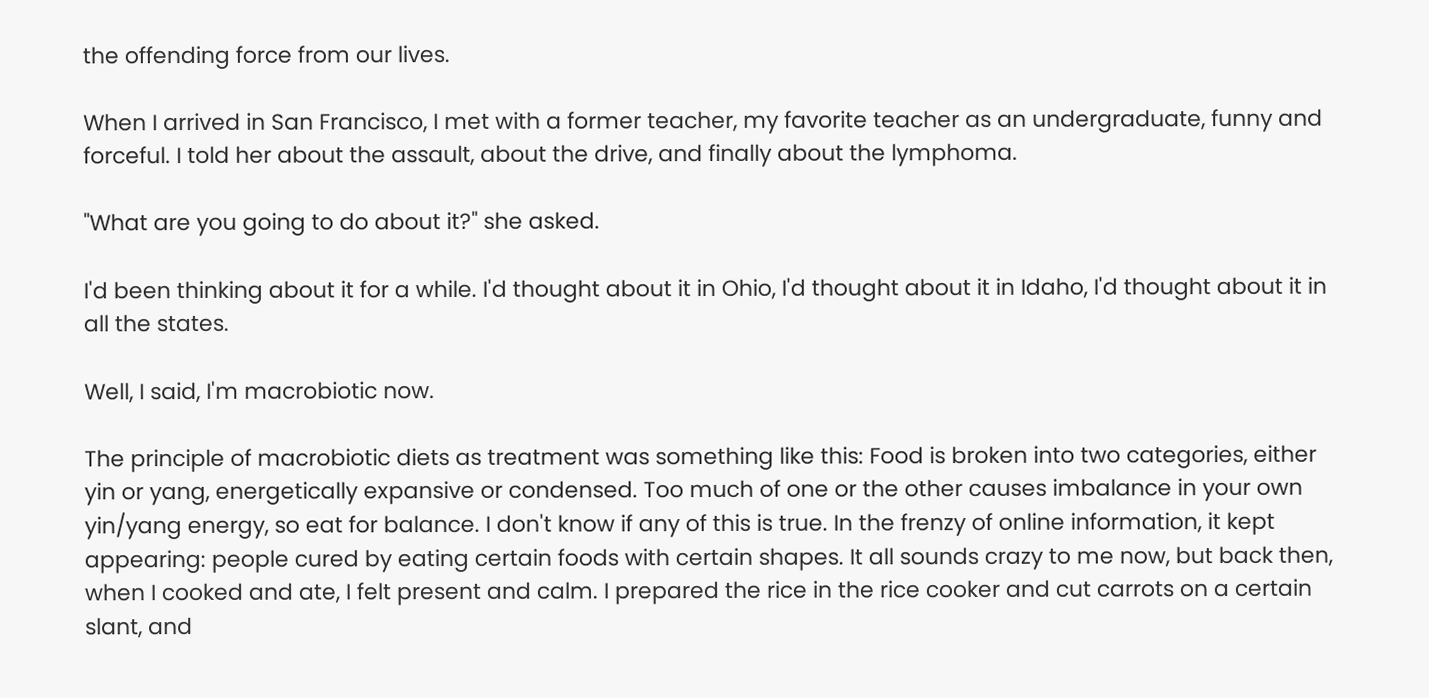the offending force from our lives.

When I arrived in San Francisco, I met with a former teacher, my favorite teacher as an undergraduate, funny and forceful. I told her about the assault, about the drive, and finally about the lymphoma.

"What are you going to do about it?" she asked.

I'd been thinking about it for a while. I'd thought about it in Ohio, I'd thought about it in Idaho, I'd thought about it in all the states.

Well, I said, I'm macrobiotic now.

The principle of macrobiotic diets as treatment was something like this: Food is broken into two categories, either yin or yang, energetically expansive or condensed. Too much of one or the other causes imbalance in your own yin/yang energy, so eat for balance. I don't know if any of this is true. In the frenzy of online information, it kept appearing: people cured by eating certain foods with certain shapes. It all sounds crazy to me now, but back then, when I cooked and ate, I felt present and calm. I prepared the rice in the rice cooker and cut carrots on a certain slant, and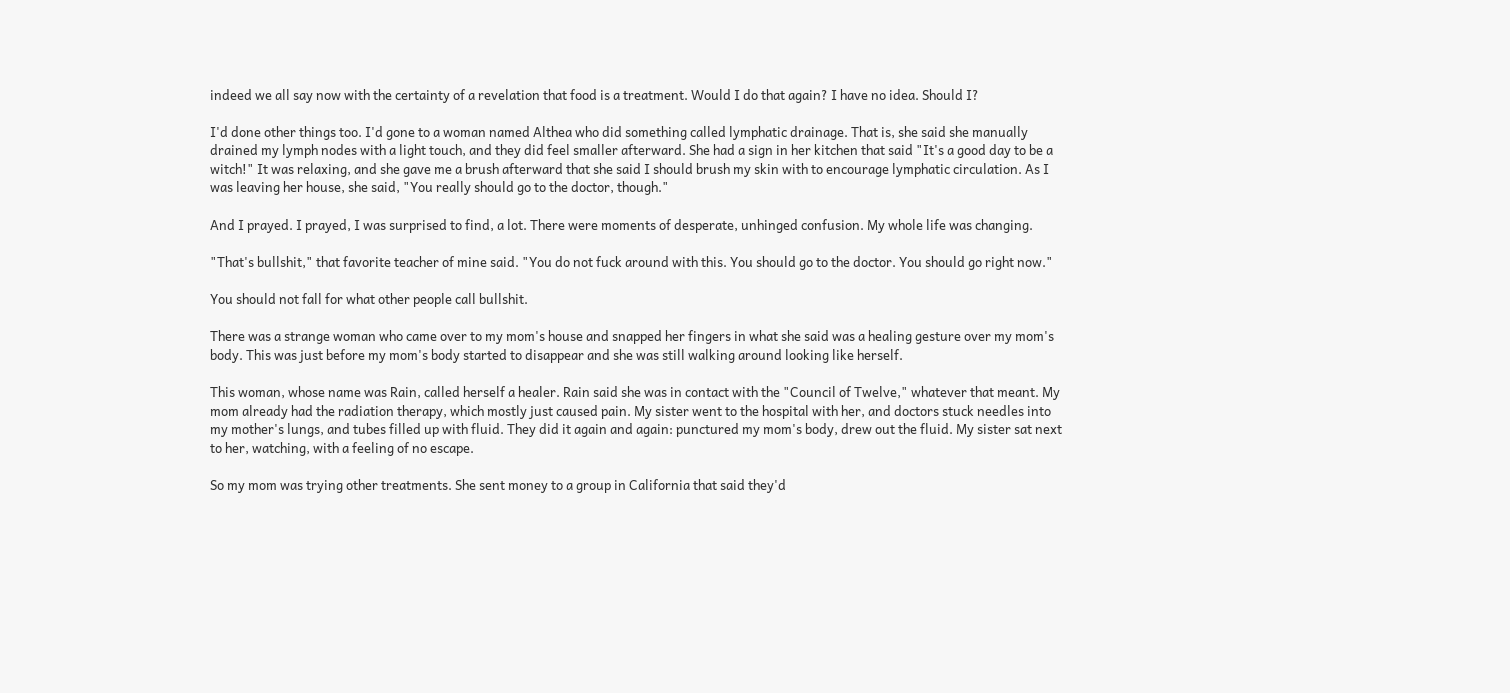indeed we all say now with the certainty of a revelation that food is a treatment. Would I do that again? I have no idea. Should I?

I'd done other things too. I'd gone to a woman named Althea who did something called lymphatic drainage. That is, she said she manually drained my lymph nodes with a light touch, and they did feel smaller afterward. She had a sign in her kitchen that said "It's a good day to be a witch!" It was relaxing, and she gave me a brush afterward that she said I should brush my skin with to encourage lymphatic circulation. As I was leaving her house, she said, "You really should go to the doctor, though."

And I prayed. I prayed, I was surprised to find, a lot. There were moments of desperate, unhinged confusion. My whole life was changing.

"That's bullshit," that favorite teacher of mine said. "You do not fuck around with this. You should go to the doctor. You should go right now."

You should not fall for what other people call bullshit.

There was a strange woman who came over to my mom's house and snapped her fingers in what she said was a healing gesture over my mom's body. This was just before my mom's body started to disappear and she was still walking around looking like herself.

This woman, whose name was Rain, called herself a healer. Rain said she was in contact with the "Council of Twelve," whatever that meant. My mom already had the radiation therapy, which mostly just caused pain. My sister went to the hospital with her, and doctors stuck needles into my mother's lungs, and tubes filled up with fluid. They did it again and again: punctured my mom's body, drew out the fluid. My sister sat next to her, watching, with a feeling of no escape.

So my mom was trying other treatments. She sent money to a group in California that said they'd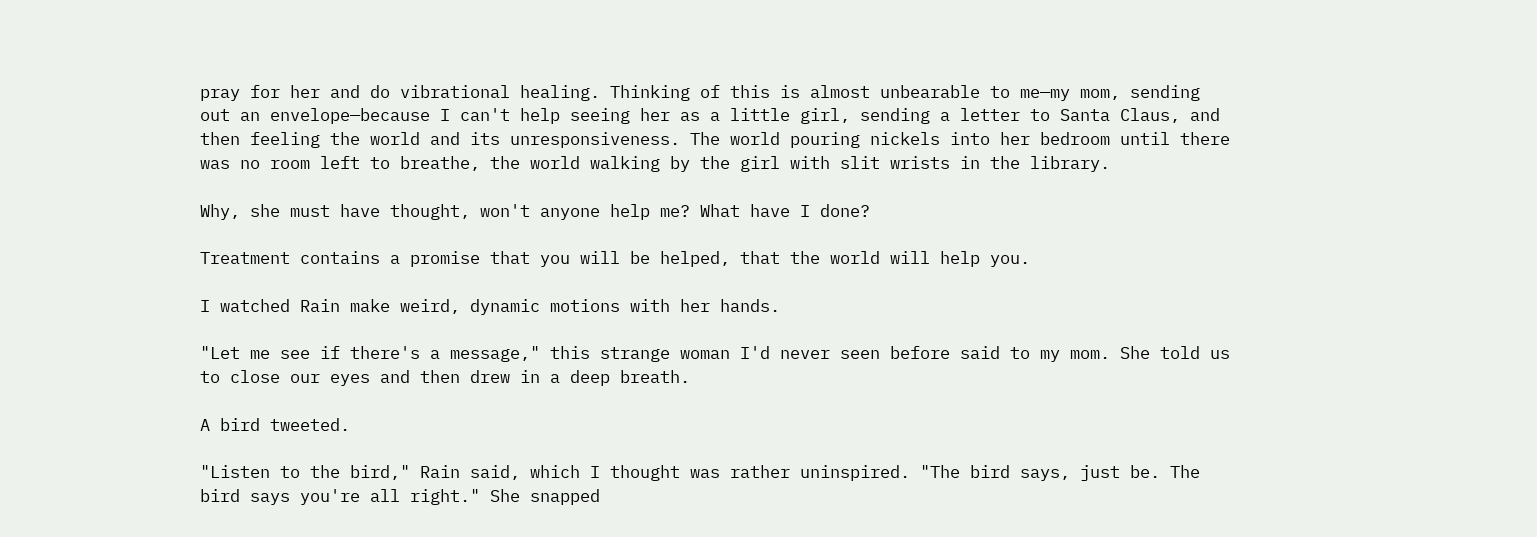pray for her and do vibrational healing. Thinking of this is almost unbearable to me—my mom, sending out an envelope—because I can't help seeing her as a little girl, sending a letter to Santa Claus, and then feeling the world and its unresponsiveness. The world pouring nickels into her bedroom until there was no room left to breathe, the world walking by the girl with slit wrists in the library.

Why, she must have thought, won't anyone help me? What have I done?

Treatment contains a promise that you will be helped, that the world will help you.

I watched Rain make weird, dynamic motions with her hands.

"Let me see if there's a message," this strange woman I'd never seen before said to my mom. She told us to close our eyes and then drew in a deep breath.

A bird tweeted.

"Listen to the bird," Rain said, which I thought was rather uninspired. "The bird says, just be. The bird says you're all right." She snapped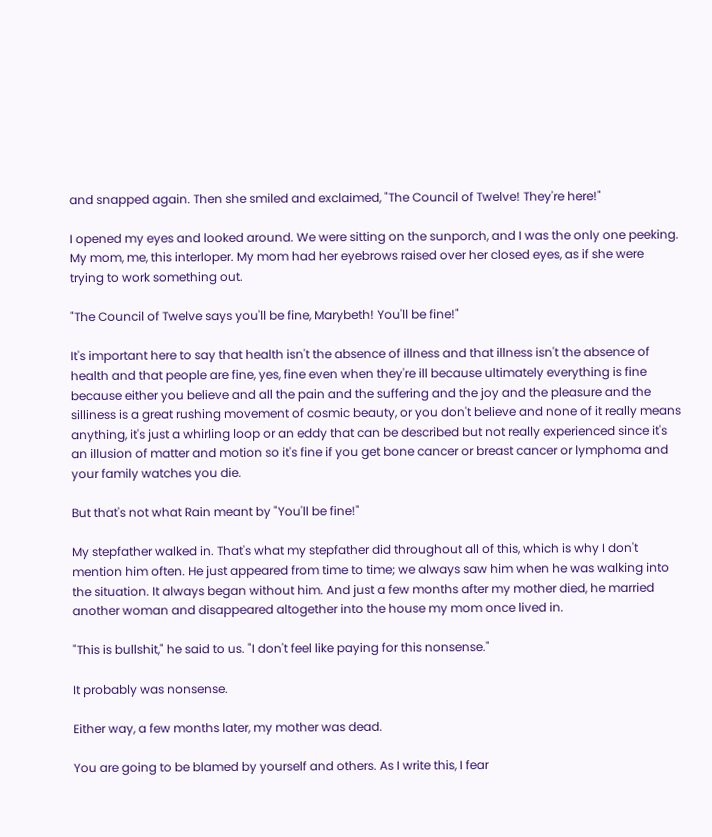and snapped again. Then she smiled and exclaimed, "The Council of Twelve! They're here!"

I opened my eyes and looked around. We were sitting on the sunporch, and I was the only one peeking. My mom, me, this interloper. My mom had her eyebrows raised over her closed eyes, as if she were trying to work something out.

"The Council of Twelve says you'll be fine, Marybeth! You'll be fine!"

It's important here to say that health isn't the absence of illness and that illness isn't the absence of health and that people are fine, yes, fine even when they're ill because ultimately everything is fine because either you believe and all the pain and the suffering and the joy and the pleasure and the silliness is a great rushing movement of cosmic beauty, or you don't believe and none of it really means anything, it's just a whirling loop or an eddy that can be described but not really experienced since it's an illusion of matter and motion so it's fine if you get bone cancer or breast cancer or lymphoma and your family watches you die.

But that's not what Rain meant by "You'll be fine!"

My stepfather walked in. That's what my stepfather did throughout all of this, which is why I don't mention him often. He just appeared from time to time; we always saw him when he was walking into the situation. It always began without him. And just a few months after my mother died, he married another woman and disappeared altogether into the house my mom once lived in.

"This is bullshit," he said to us. "I don't feel like paying for this nonsense."

It probably was nonsense.

Either way, a few months later, my mother was dead.

You are going to be blamed by yourself and others. As I write this, I fear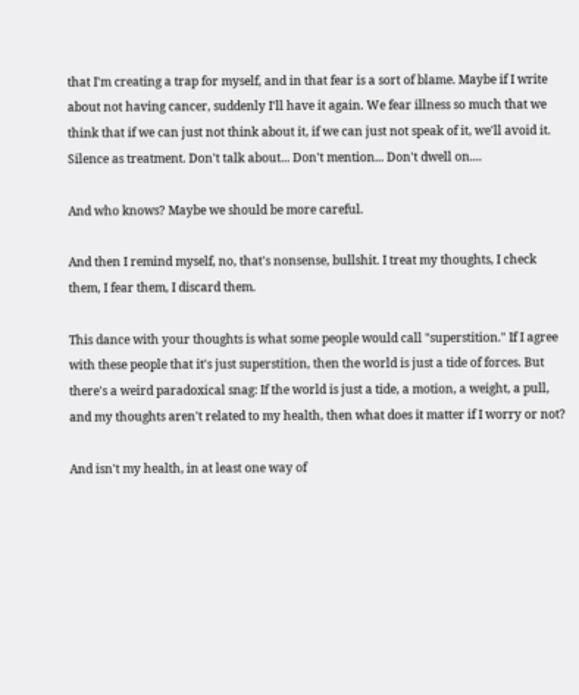that I'm creating a trap for myself, and in that fear is a sort of blame. Maybe if I write about not having cancer, suddenly I'll have it again. We fear illness so much that we think that if we can just not think about it, if we can just not speak of it, we'll avoid it. Silence as treatment. Don't talk about... Don't mention... Don't dwell on....

And who knows? Maybe we should be more careful.

And then I remind myself, no, that's nonsense, bullshit. I treat my thoughts, I check them, I fear them, I discard them.

This dance with your thoughts is what some people would call "superstition." If I agree with these people that it's just superstition, then the world is just a tide of forces. But there's a weird paradoxical snag: If the world is just a tide, a motion, a weight, a pull, and my thoughts aren't related to my health, then what does it matter if I worry or not?

And isn't my health, in at least one way of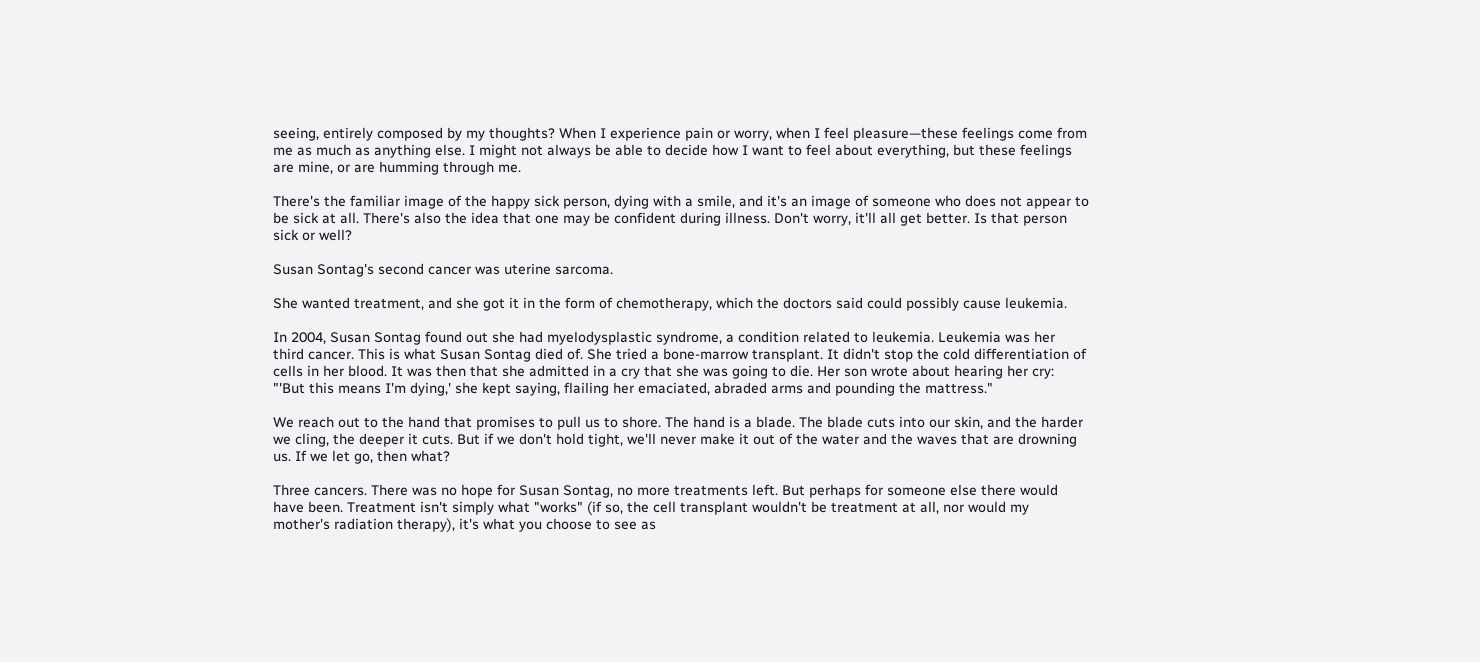seeing, entirely composed by my thoughts? When I experience pain or worry, when I feel pleasure—these feelings come from me as much as anything else. I might not always be able to decide how I want to feel about everything, but these feelings are mine, or are humming through me.

There's the familiar image of the happy sick person, dying with a smile, and it's an image of someone who does not appear to be sick at all. There's also the idea that one may be confident during illness. Don't worry, it'll all get better. Is that person sick or well?

Susan Sontag's second cancer was uterine sarcoma.

She wanted treatment, and she got it in the form of chemotherapy, which the doctors said could possibly cause leukemia.

In 2004, Susan Sontag found out she had myelodysplastic syndrome, a condition related to leukemia. Leukemia was her third cancer. This is what Susan Sontag died of. She tried a bone-marrow transplant. It didn't stop the cold differentiation of cells in her blood. It was then that she admitted in a cry that she was going to die. Her son wrote about hearing her cry: "'But this means I'm dying,' she kept saying, flailing her emaciated, abraded arms and pounding the mattress."

We reach out to the hand that promises to pull us to shore. The hand is a blade. The blade cuts into our skin, and the harder we cling, the deeper it cuts. But if we don't hold tight, we'll never make it out of the water and the waves that are drowning us. If we let go, then what?

Three cancers. There was no hope for Susan Sontag, no more treatments left. But perhaps for someone else there would have been. Treatment isn't simply what "works" (if so, the cell transplant wouldn't be treatment at all, nor would my mother's radiation therapy), it's what you choose to see as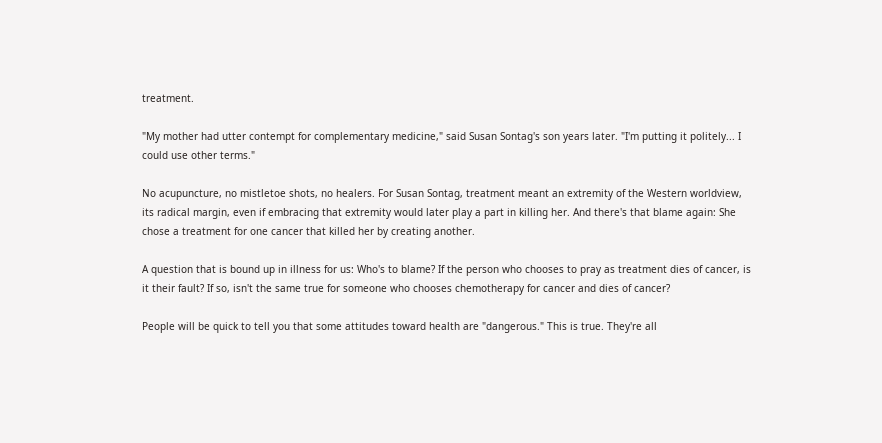treatment.

"My mother had utter contempt for complementary medicine," said Susan Sontag's son years later. "I'm putting it politely... I could use other terms."

No acupuncture, no mistletoe shots, no healers. For Susan Sontag, treatment meant an extremity of the Western worldview, its radical margin, even if embracing that extremity would later play a part in killing her. And there's that blame again: She chose a treatment for one cancer that killed her by creating another.

A question that is bound up in illness for us: Who's to blame? If the person who chooses to pray as treatment dies of cancer, is it their fault? If so, isn't the same true for someone who chooses chemotherapy for cancer and dies of cancer?

People will be quick to tell you that some attitudes toward health are "dangerous." This is true. They're all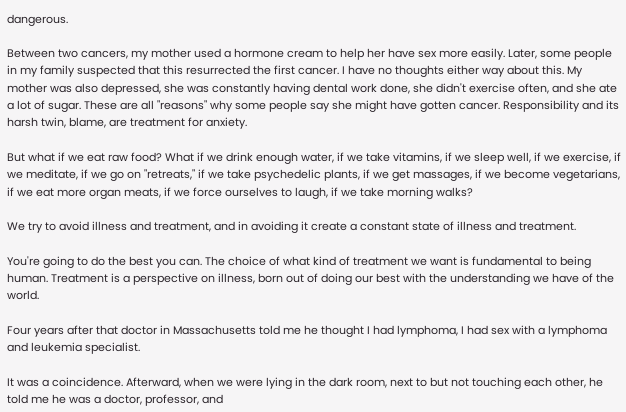dangerous.

Between two cancers, my mother used a hormone cream to help her have sex more easily. Later, some people in my family suspected that this resurrected the first cancer. I have no thoughts either way about this. My mother was also depressed, she was constantly having dental work done, she didn't exercise often, and she ate a lot of sugar. These are all "reasons" why some people say she might have gotten cancer. Responsibility and its harsh twin, blame, are treatment for anxiety.

But what if we eat raw food? What if we drink enough water, if we take vitamins, if we sleep well, if we exercise, if we meditate, if we go on "retreats," if we take psychedelic plants, if we get massages, if we become vegetarians, if we eat more organ meats, if we force ourselves to laugh, if we take morning walks?

We try to avoid illness and treatment, and in avoiding it create a constant state of illness and treatment.

You're going to do the best you can. The choice of what kind of treatment we want is fundamental to being human. Treatment is a perspective on illness, born out of doing our best with the understanding we have of the world.

Four years after that doctor in Massachusetts told me he thought I had lymphoma, I had sex with a lymphoma and leukemia specialist.

It was a coincidence. Afterward, when we were lying in the dark room, next to but not touching each other, he told me he was a doctor, professor, and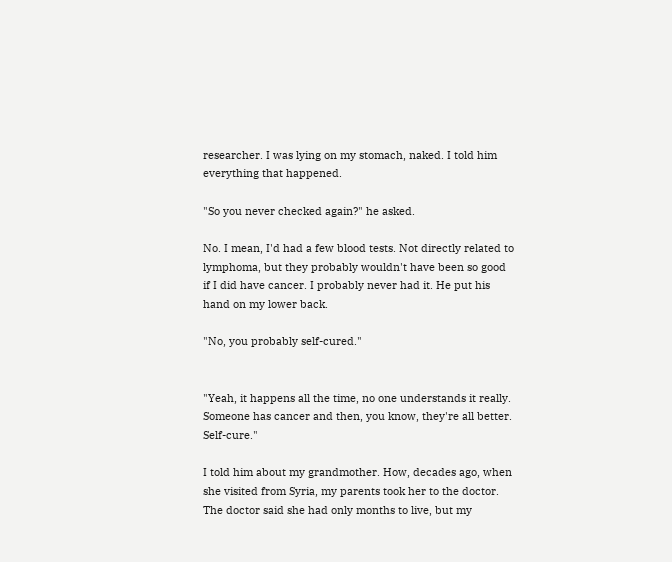researcher. I was lying on my stomach, naked. I told him everything that happened.

"So you never checked again?" he asked.

No. I mean, I'd had a few blood tests. Not directly related to lymphoma, but they probably wouldn't have been so good if I did have cancer. I probably never had it. He put his hand on my lower back.

"No, you probably self-cured."


"Yeah, it happens all the time, no one understands it really. Someone has cancer and then, you know, they're all better. Self-cure."

I told him about my grandmother. How, decades ago, when she visited from Syria, my parents took her to the doctor. The doctor said she had only months to live, but my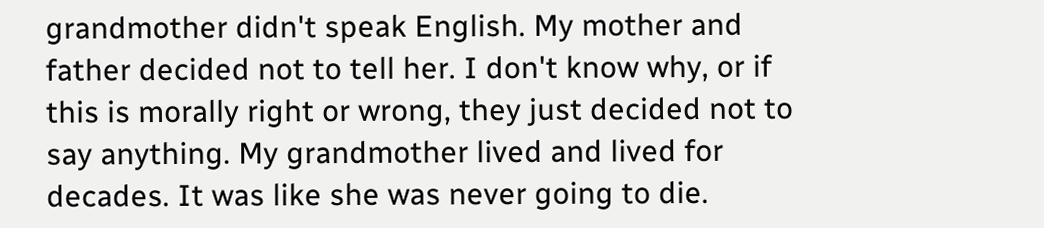grandmother didn't speak English. My mother and father decided not to tell her. I don't know why, or if this is morally right or wrong, they just decided not to say anything. My grandmother lived and lived for decades. It was like she was never going to die.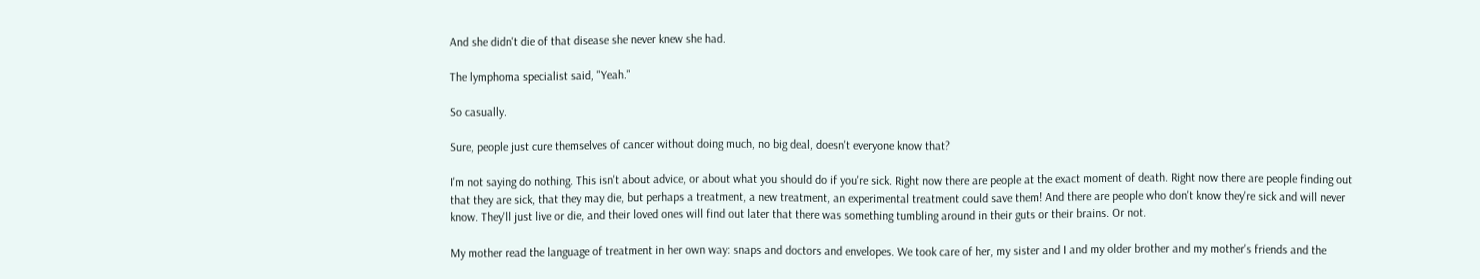And she didn't die of that disease she never knew she had.

The lymphoma specialist said, "Yeah."

So casually.

Sure, people just cure themselves of cancer without doing much, no big deal, doesn't everyone know that?

I'm not saying do nothing. This isn't about advice, or about what you should do if you're sick. Right now there are people at the exact moment of death. Right now there are people finding out that they are sick, that they may die, but perhaps a treatment, a new treatment, an experimental treatment could save them! And there are people who don't know they're sick and will never know. They'll just live or die, and their loved ones will find out later that there was something tumbling around in their guts or their brains. Or not.

My mother read the language of treatment in her own way: snaps and doctors and envelopes. We took care of her, my sister and I and my older brother and my mother's friends and the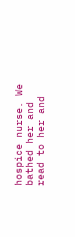hospice nurse. We bathed her and read to her and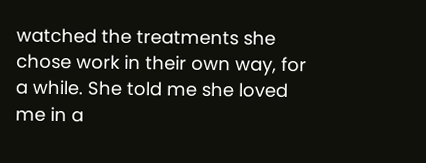watched the treatments she chose work in their own way, for a while. She told me she loved me in a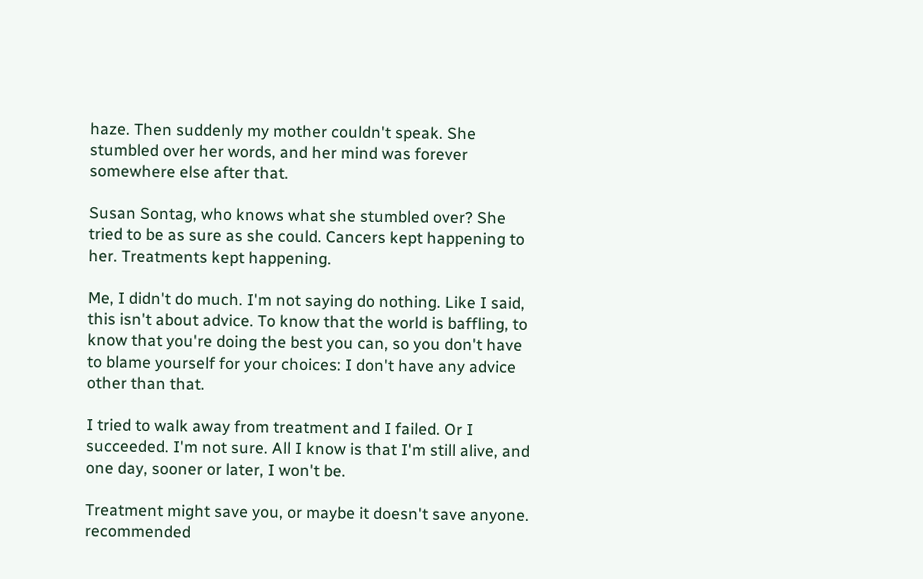haze. Then suddenly my mother couldn't speak. She stumbled over her words, and her mind was forever somewhere else after that.

Susan Sontag, who knows what she stumbled over? She tried to be as sure as she could. Cancers kept happening to her. Treatments kept happening.

Me, I didn't do much. I'm not saying do nothing. Like I said, this isn't about advice. To know that the world is baffling, to know that you're doing the best you can, so you don't have to blame yourself for your choices: I don't have any advice other than that.

I tried to walk away from treatment and I failed. Or I succeeded. I'm not sure. All I know is that I'm still alive, and one day, sooner or later, I won't be.

Treatment might save you, or maybe it doesn't save anyone. recommended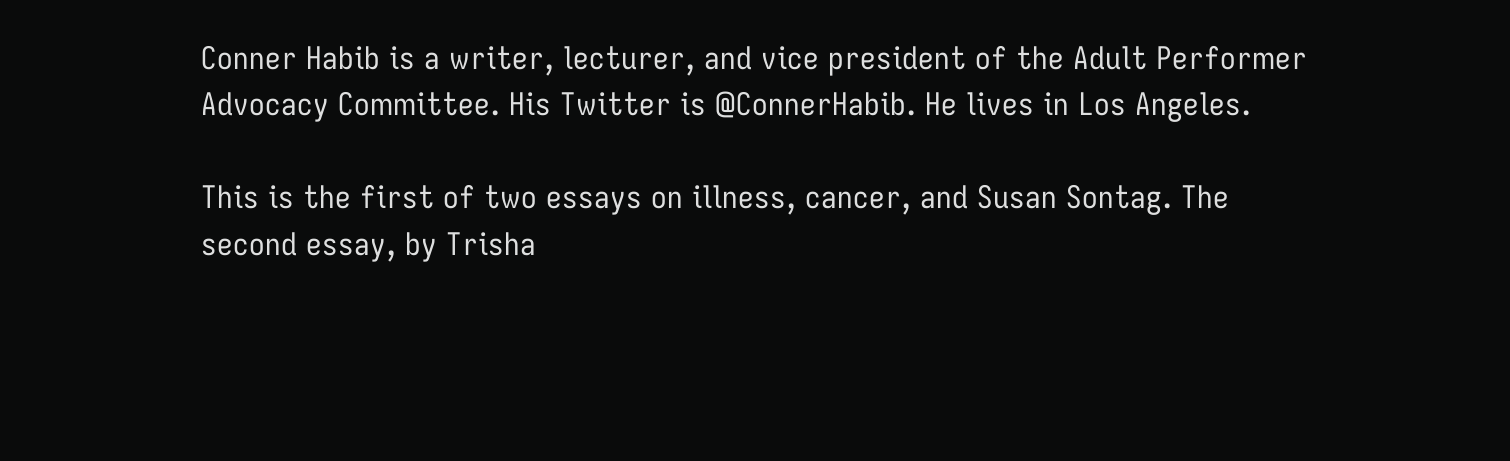Conner Habib is a writer, lecturer, and vice president of the Adult Performer Advocacy Committee. His Twitter is @ConnerHabib. He lives in Los Angeles.

This is the first of two essays on illness, cancer, and Susan Sontag. The second essay, by Trisha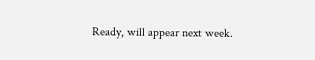Ready, will appear next week.